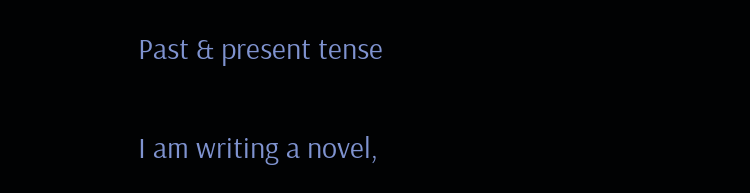Past & present tense


I am writing a novel,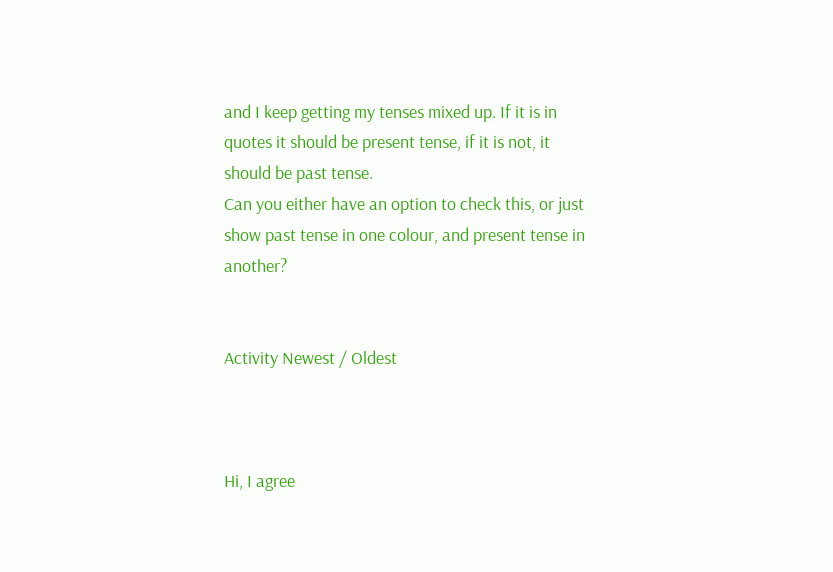and I keep getting my tenses mixed up. If it is in quotes it should be present tense, if it is not, it should be past tense.
Can you either have an option to check this, or just show past tense in one colour, and present tense in another?


Activity Newest / Oldest



Hi, I agree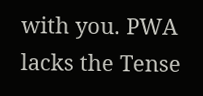with you. PWA lacks the Tense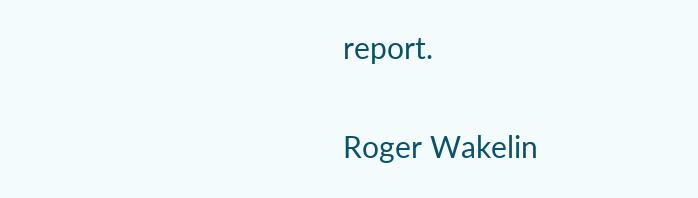report.


Roger Wakelin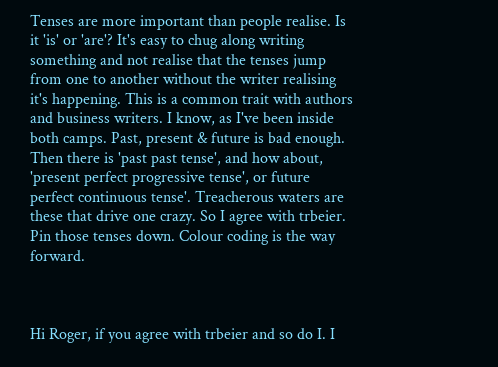Tenses are more important than people realise. Is it 'is' or 'are'? It's easy to chug along writing something and not realise that the tenses jump from one to another without the writer realising it's happening. This is a common trait with authors and business writers. I know, as I've been inside both camps. Past, present & future is bad enough. Then there is 'past past tense', and how about, 'present perfect progressive tense', or future perfect continuous tense'. Treacherous waters are these that drive one crazy. So I agree with trbeier. Pin those tenses down. Colour coding is the way forward.



Hi Roger, if you agree with trbeier and so do I. I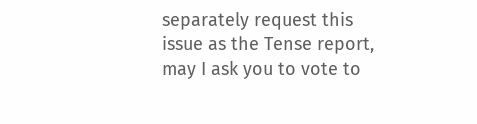separately request this issue as the Tense report, may I ask you to vote to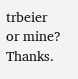trbeier or mine? Thanks.